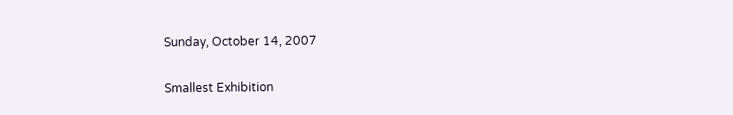Sunday, October 14, 2007

Smallest Exhibition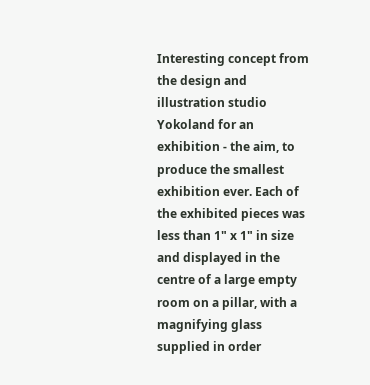Interesting concept from the design and illustration studio Yokoland for an exhibition - the aim, to produce the smallest exhibition ever. Each of the exhibited pieces was less than 1" x 1" in size and displayed in the centre of a large empty room on a pillar, with a magnifying glass supplied in order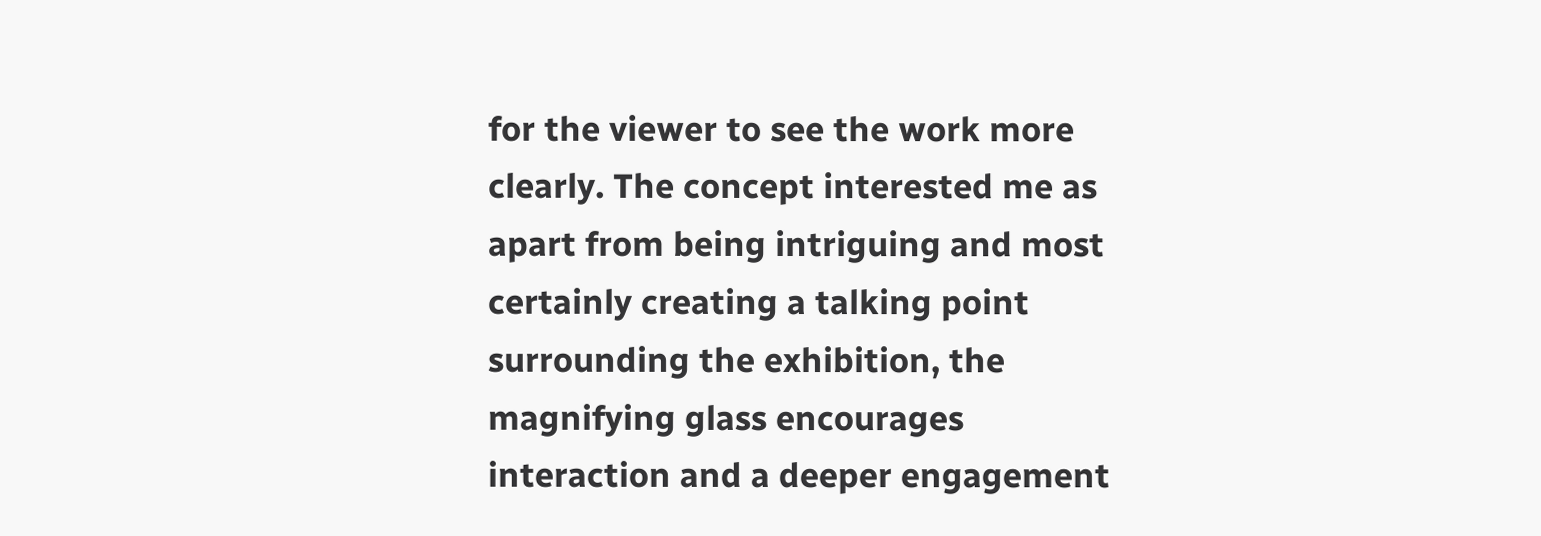for the viewer to see the work more clearly. The concept interested me as apart from being intriguing and most certainly creating a talking point surrounding the exhibition, the magnifying glass encourages interaction and a deeper engagement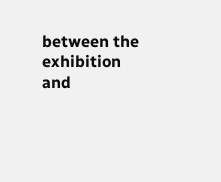between the exhibition and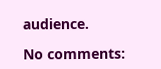audience.

No comments: